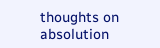thoughts on absolution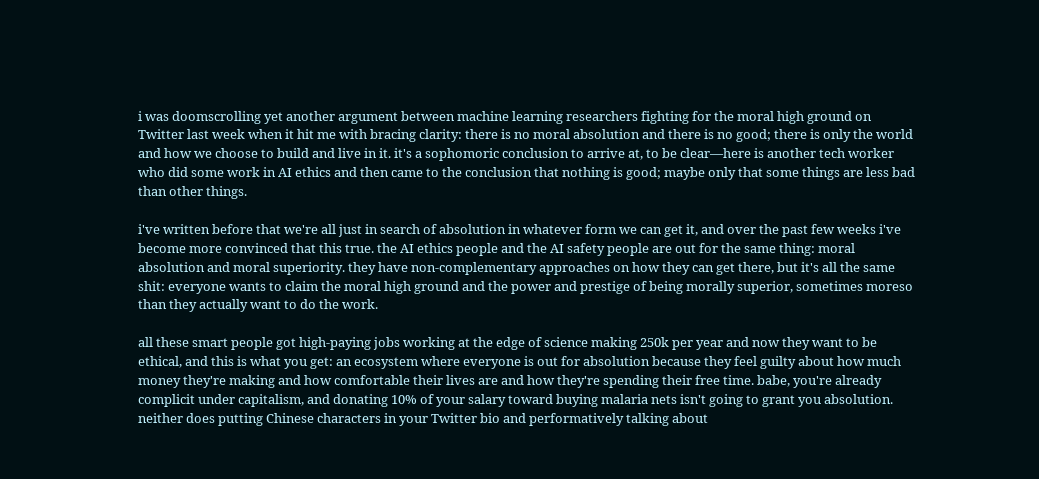i was doomscrolling yet another argument between machine learning researchers fighting for the moral high ground on Twitter last week when it hit me with bracing clarity: there is no moral absolution and there is no good; there is only the world and how we choose to build and live in it. it's a sophomoric conclusion to arrive at, to be clear—here is another tech worker who did some work in AI ethics and then came to the conclusion that nothing is good; maybe only that some things are less bad than other things.

i've written before that we're all just in search of absolution in whatever form we can get it, and over the past few weeks i've become more convinced that this true. the AI ethics people and the AI safety people are out for the same thing: moral absolution and moral superiority. they have non-complementary approaches on how they can get there, but it's all the same shit: everyone wants to claim the moral high ground and the power and prestige of being morally superior, sometimes moreso than they actually want to do the work.

all these smart people got high-paying jobs working at the edge of science making 250k per year and now they want to be ethical, and this is what you get: an ecosystem where everyone is out for absolution because they feel guilty about how much money they're making and how comfortable their lives are and how they're spending their free time. babe, you're already complicit under capitalism, and donating 10% of your salary toward buying malaria nets isn't going to grant you absolution. neither does putting Chinese characters in your Twitter bio and performatively talking about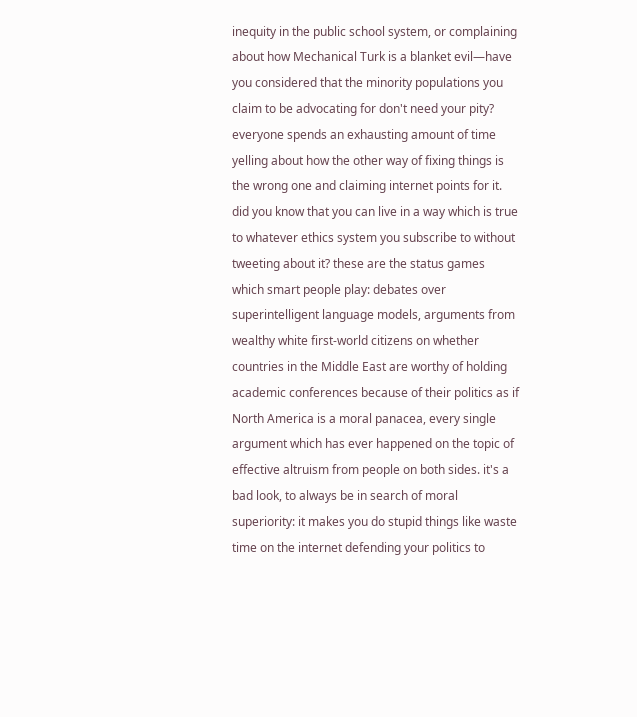inequity in the public school system, or complaining about how Mechanical Turk is a blanket evil—have you considered that the minority populations you claim to be advocating for don't need your pity? everyone spends an exhausting amount of time yelling about how the other way of fixing things is the wrong one and claiming internet points for it. did you know that you can live in a way which is true to whatever ethics system you subscribe to without tweeting about it? these are the status games which smart people play: debates over superintelligent language models, arguments from wealthy white first-world citizens on whether countries in the Middle East are worthy of holding academic conferences because of their politics as if North America is a moral panacea, every single argument which has ever happened on the topic of effective altruism from people on both sides. it's a bad look, to always be in search of moral superiority: it makes you do stupid things like waste time on the internet defending your politics to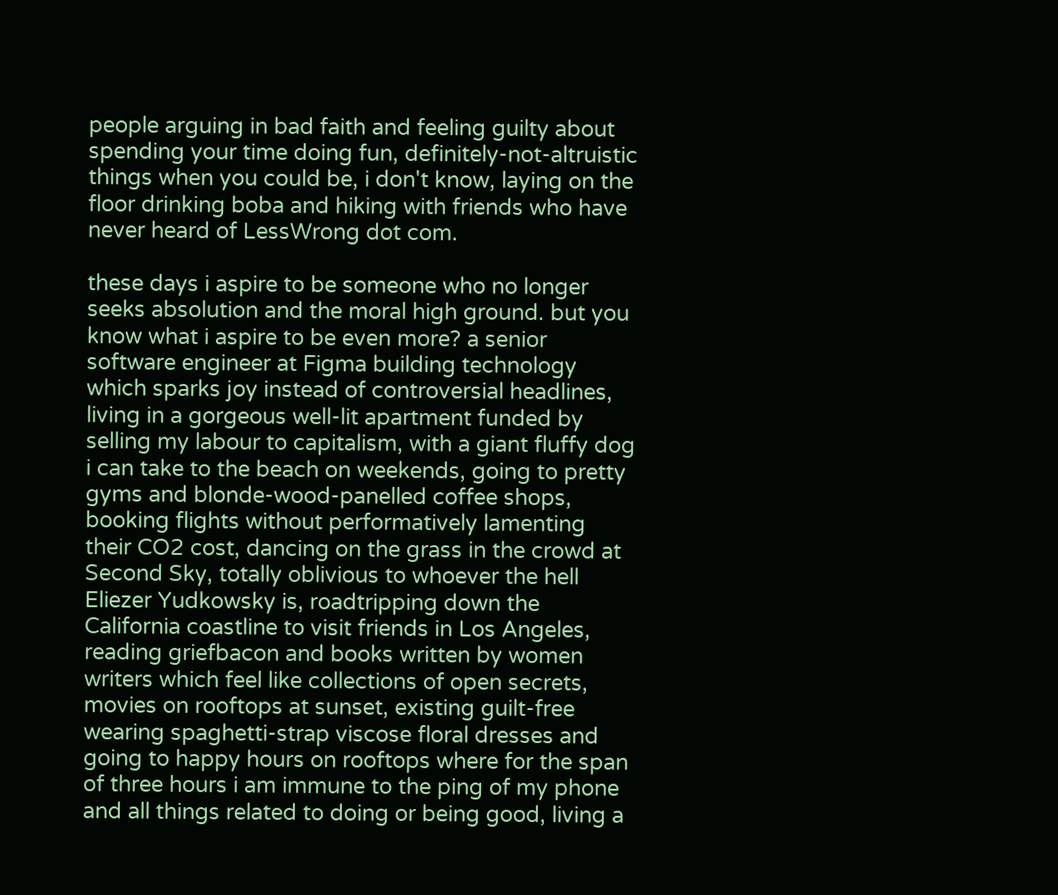people arguing in bad faith and feeling guilty about spending your time doing fun, definitely-not-altruistic things when you could be, i don't know, laying on the floor drinking boba and hiking with friends who have never heard of LessWrong dot com.

these days i aspire to be someone who no longer seeks absolution and the moral high ground. but you know what i aspire to be even more? a senior software engineer at Figma building technology which sparks joy instead of controversial headlines, living in a gorgeous well-lit apartment funded by selling my labour to capitalism, with a giant fluffy dog i can take to the beach on weekends, going to pretty gyms and blonde-wood-panelled coffee shops, booking flights without performatively lamenting their CO2 cost, dancing on the grass in the crowd at Second Sky, totally oblivious to whoever the hell Eliezer Yudkowsky is, roadtripping down the California coastline to visit friends in Los Angeles, reading griefbacon and books written by women writers which feel like collections of open secrets, movies on rooftops at sunset, existing guilt-free wearing spaghetti-strap viscose floral dresses and going to happy hours on rooftops where for the span of three hours i am immune to the ping of my phone and all things related to doing or being good, living a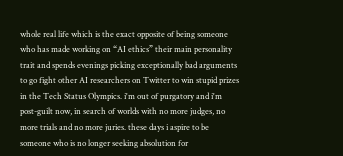whole real life which is the exact opposite of being someone who has made working on “AI ethics” their main personality trait and spends evenings picking exceptionally bad arguments to go fight other AI researchers on Twitter to win stupid prizes in the Tech Status Olympics. i'm out of purgatory and i'm post-guilt now, in search of worlds with no more judges, no more trials and no more juries. these days i aspire to be someone who is no longer seeking absolution for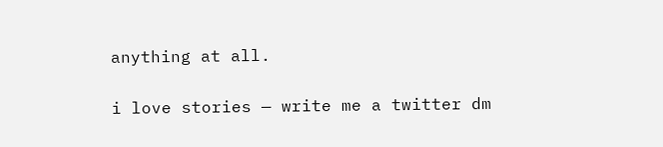anything at all.

i love stories — write me a twitter dm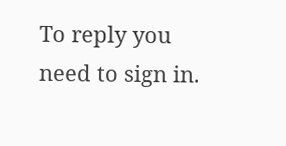To reply you need to sign in.